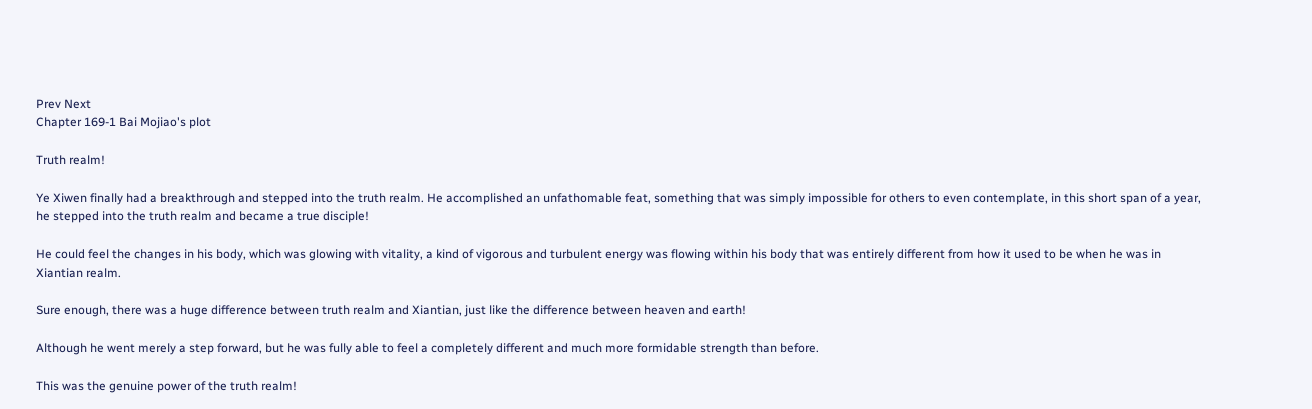Prev Next
Chapter 169-1 Bai Mojiao's plot

Truth realm!

Ye Xiwen finally had a breakthrough and stepped into the truth realm. He accomplished an unfathomable feat, something that was simply impossible for others to even contemplate, in this short span of a year, he stepped into the truth realm and became a true disciple!

He could feel the changes in his body, which was glowing with vitality, a kind of vigorous and turbulent energy was flowing within his body that was entirely different from how it used to be when he was in Xiantian realm.

Sure enough, there was a huge difference between truth realm and Xiantian, just like the difference between heaven and earth!

Although he went merely a step forward, but he was fully able to feel a completely different and much more formidable strength than before.

This was the genuine power of the truth realm!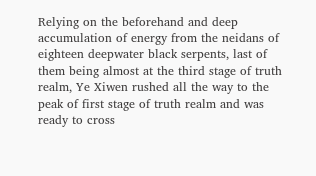Relying on the beforehand and deep accumulation of energy from the neidans of eighteen deepwater black serpents, last of them being almost at the third stage of truth realm, Ye Xiwen rushed all the way to the peak of first stage of truth realm and was ready to cross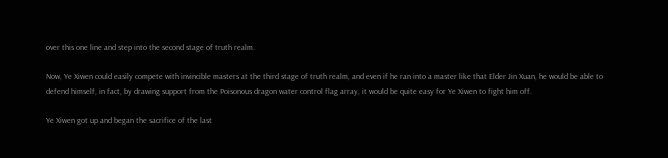over this one line and step into the second stage of truth realm.

Now, Ye Xiwen could easily compete with invincible masters at the third stage of truth realm, and even if he ran into a master like that Elder Jin Xuan, he would be able to defend himself, in fact, by drawing support from the Poisonous dragon water control flag array, it would be quite easy for Ye Xiwen to fight him off.

Ye Xiwen got up and began the sacrifice of the last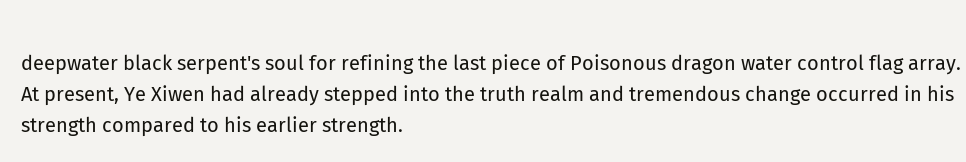deepwater black serpent's soul for refining the last piece of Poisonous dragon water control flag array. At present, Ye Xiwen had already stepped into the truth realm and tremendous change occurred in his strength compared to his earlier strength.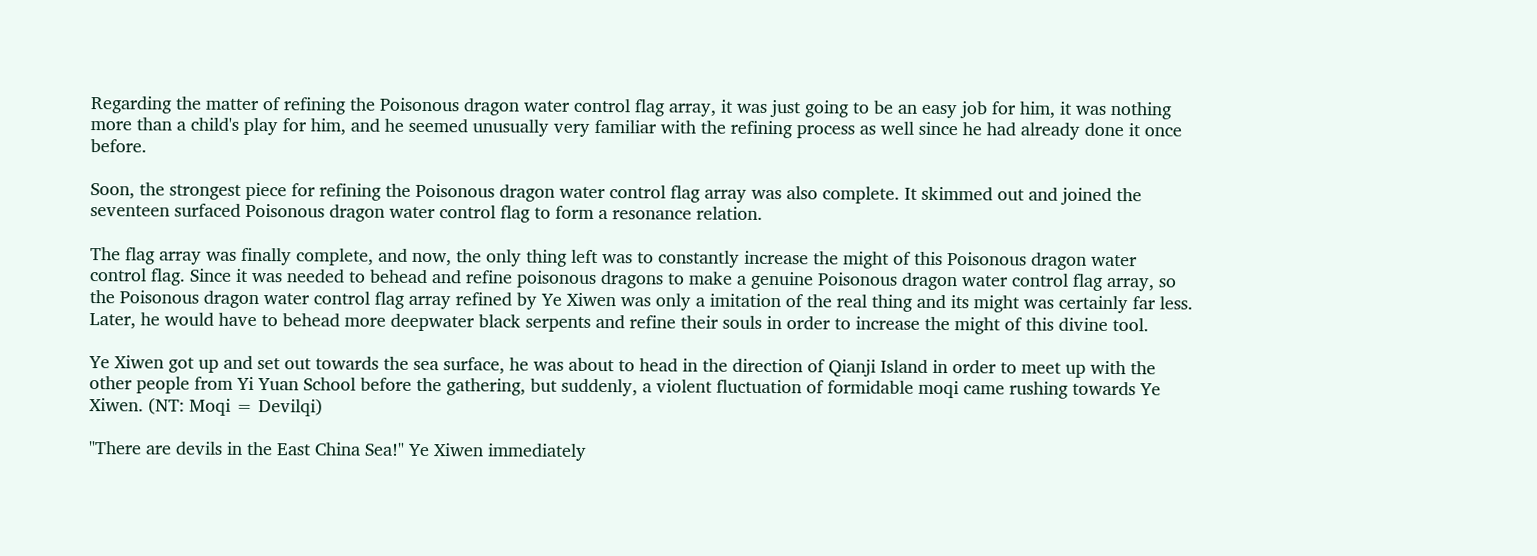Regarding the matter of refining the Poisonous dragon water control flag array, it was just going to be an easy job for him, it was nothing more than a child's play for him, and he seemed unusually very familiar with the refining process as well since he had already done it once before.

Soon, the strongest piece for refining the Poisonous dragon water control flag array was also complete. It skimmed out and joined the seventeen surfaced Poisonous dragon water control flag to form a resonance relation.

The flag array was finally complete, and now, the only thing left was to constantly increase the might of this Poisonous dragon water control flag. Since it was needed to behead and refine poisonous dragons to make a genuine Poisonous dragon water control flag array, so the Poisonous dragon water control flag array refined by Ye Xiwen was only a imitation of the real thing and its might was certainly far less. Later, he would have to behead more deepwater black serpents and refine their souls in order to increase the might of this divine tool.

Ye Xiwen got up and set out towards the sea surface, he was about to head in the direction of Qianji Island in order to meet up with the other people from Yi Yuan School before the gathering, but suddenly, a violent fluctuation of formidable moqi came rushing towards Ye Xiwen. (NT: Moqi = Devilqi)

"There are devils in the East China Sea!" Ye Xiwen immediately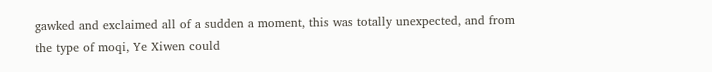gawked and exclaimed all of a sudden a moment, this was totally unexpected, and from the type of moqi, Ye Xiwen could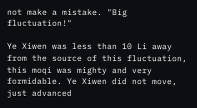not make a mistake. "Big fluctuation!"

Ye Xiwen was less than 10 Li away from the source of this fluctuation, this moqi was mighty and very formidable. Ye Xiwen did not move, just advanced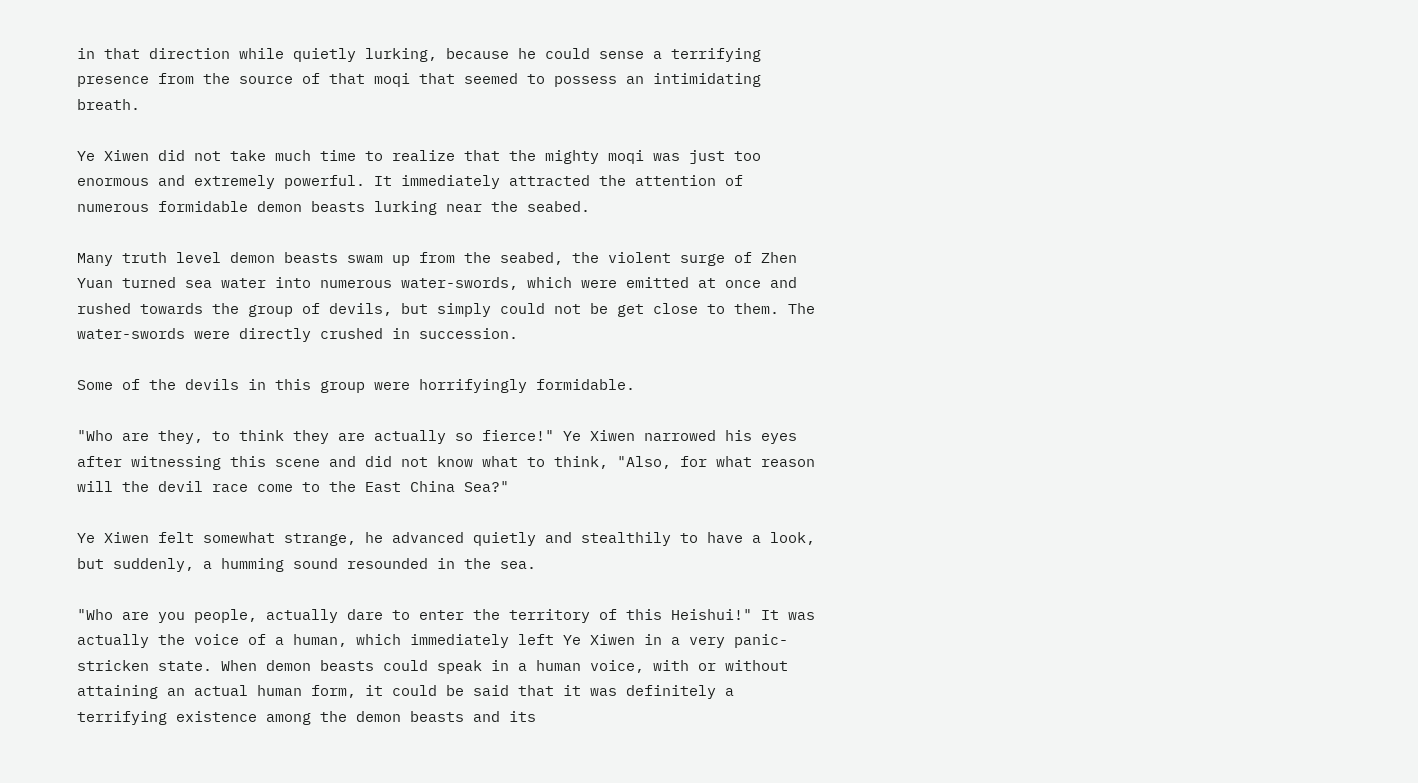in that direction while quietly lurking, because he could sense a terrifying presence from the source of that moqi that seemed to possess an intimidating breath.

Ye Xiwen did not take much time to realize that the mighty moqi was just too enormous and extremely powerful. It immediately attracted the attention of numerous formidable demon beasts lurking near the seabed.

Many truth level demon beasts swam up from the seabed, the violent surge of Zhen Yuan turned sea water into numerous water-swords, which were emitted at once and rushed towards the group of devils, but simply could not be get close to them. The water-swords were directly crushed in succession.

Some of the devils in this group were horrifyingly formidable.

"Who are they, to think they are actually so fierce!" Ye Xiwen narrowed his eyes after witnessing this scene and did not know what to think, "Also, for what reason will the devil race come to the East China Sea?"

Ye Xiwen felt somewhat strange, he advanced quietly and stealthily to have a look, but suddenly, a humming sound resounded in the sea.

"Who are you people, actually dare to enter the territory of this Heishui!" It was actually the voice of a human, which immediately left Ye Xiwen in a very panic-stricken state. When demon beasts could speak in a human voice, with or without attaining an actual human form, it could be said that it was definitely a terrifying existence among the demon beasts and its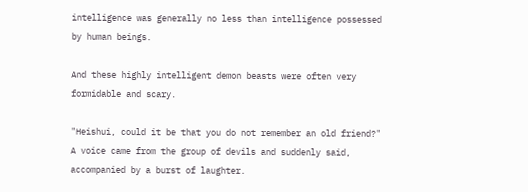intelligence was generally no less than intelligence possessed by human beings.

And these highly intelligent demon beasts were often very formidable and scary.

"Heishui, could it be that you do not remember an old friend?" A voice came from the group of devils and suddenly said, accompanied by a burst of laughter.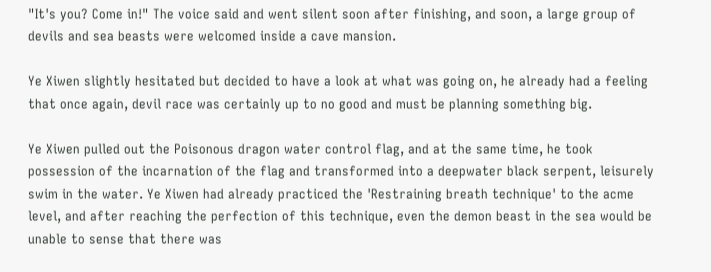"It's you? Come in!" The voice said and went silent soon after finishing, and soon, a large group of devils and sea beasts were welcomed inside a cave mansion.

Ye Xiwen slightly hesitated but decided to have a look at what was going on, he already had a feeling that once again, devil race was certainly up to no good and must be planning something big.

Ye Xiwen pulled out the Poisonous dragon water control flag, and at the same time, he took possession of the incarnation of the flag and transformed into a deepwater black serpent, leisurely swim in the water. Ye Xiwen had already practiced the 'Restraining breath technique' to the acme level, and after reaching the perfection of this technique, even the demon beast in the sea would be unable to sense that there was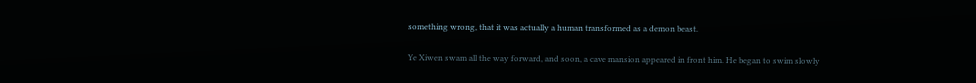something wrong, that it was actually a human transformed as a demon beast.

Ye Xiwen swam all the way forward, and soon, a cave mansion appeared in front him. He began to swim slowly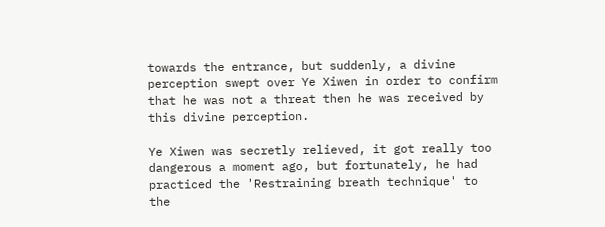towards the entrance, but suddenly, a divine perception swept over Ye Xiwen in order to confirm that he was not a threat then he was received by this divine perception.

Ye Xiwen was secretly relieved, it got really too dangerous a moment ago, but fortunately, he had practiced the 'Restraining breath technique' to the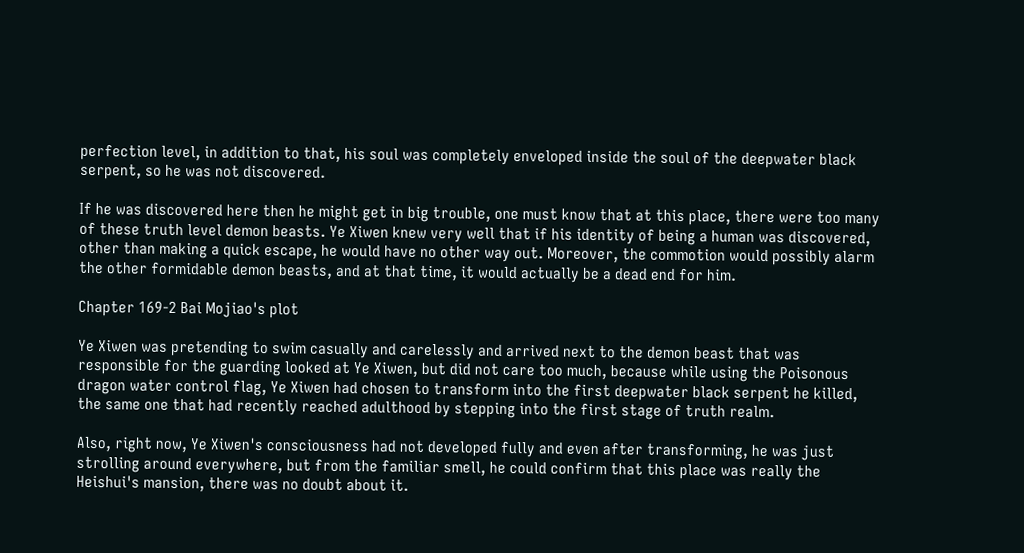perfection level, in addition to that, his soul was completely enveloped inside the soul of the deepwater black serpent, so he was not discovered.

If he was discovered here then he might get in big trouble, one must know that at this place, there were too many of these truth level demon beasts. Ye Xiwen knew very well that if his identity of being a human was discovered, other than making a quick escape, he would have no other way out. Moreover, the commotion would possibly alarm the other formidable demon beasts, and at that time, it would actually be a dead end for him.

Chapter 169-2 Bai Mojiao's plot

Ye Xiwen was pretending to swim casually and carelessly and arrived next to the demon beast that was responsible for the guarding looked at Ye Xiwen, but did not care too much, because while using the Poisonous dragon water control flag, Ye Xiwen had chosen to transform into the first deepwater black serpent he killed, the same one that had recently reached adulthood by stepping into the first stage of truth realm.

Also, right now, Ye Xiwen's consciousness had not developed fully and even after transforming, he was just strolling around everywhere, but from the familiar smell, he could confirm that this place was really the Heishui's mansion, there was no doubt about it.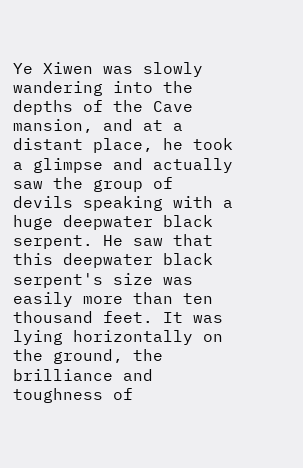Ye Xiwen was slowly wandering into the depths of the Cave mansion, and at a distant place, he took a glimpse and actually saw the group of devils speaking with a huge deepwater black serpent. He saw that this deepwater black serpent's size was easily more than ten thousand feet. It was lying horizontally on the ground, the brilliance and toughness of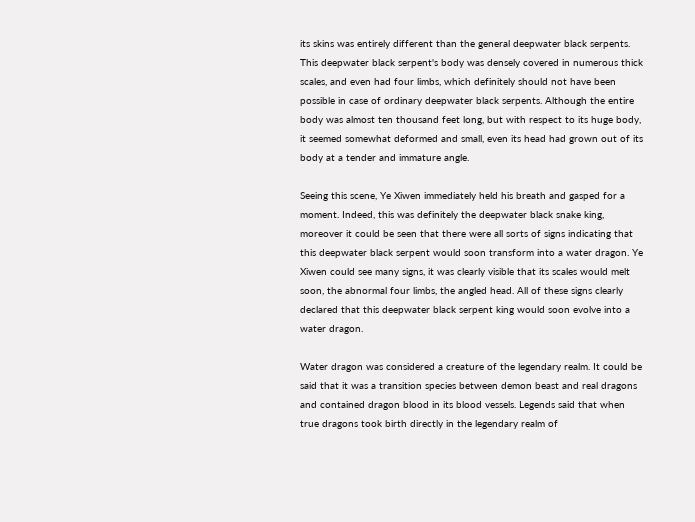its skins was entirely different than the general deepwater black serpents. This deepwater black serpent's body was densely covered in numerous thick scales, and even had four limbs, which definitely should not have been possible in case of ordinary deepwater black serpents. Although the entire body was almost ten thousand feet long, but with respect to its huge body, it seemed somewhat deformed and small, even its head had grown out of its body at a tender and immature angle.

Seeing this scene, Ye Xiwen immediately held his breath and gasped for a moment. Indeed, this was definitely the deepwater black snake king, moreover it could be seen that there were all sorts of signs indicating that this deepwater black serpent would soon transform into a water dragon. Ye Xiwen could see many signs, it was clearly visible that its scales would melt soon, the abnormal four limbs, the angled head. All of these signs clearly declared that this deepwater black serpent king would soon evolve into a water dragon.

Water dragon was considered a creature of the legendary realm. It could be said that it was a transition species between demon beast and real dragons and contained dragon blood in its blood vessels. Legends said that when true dragons took birth directly in the legendary realm of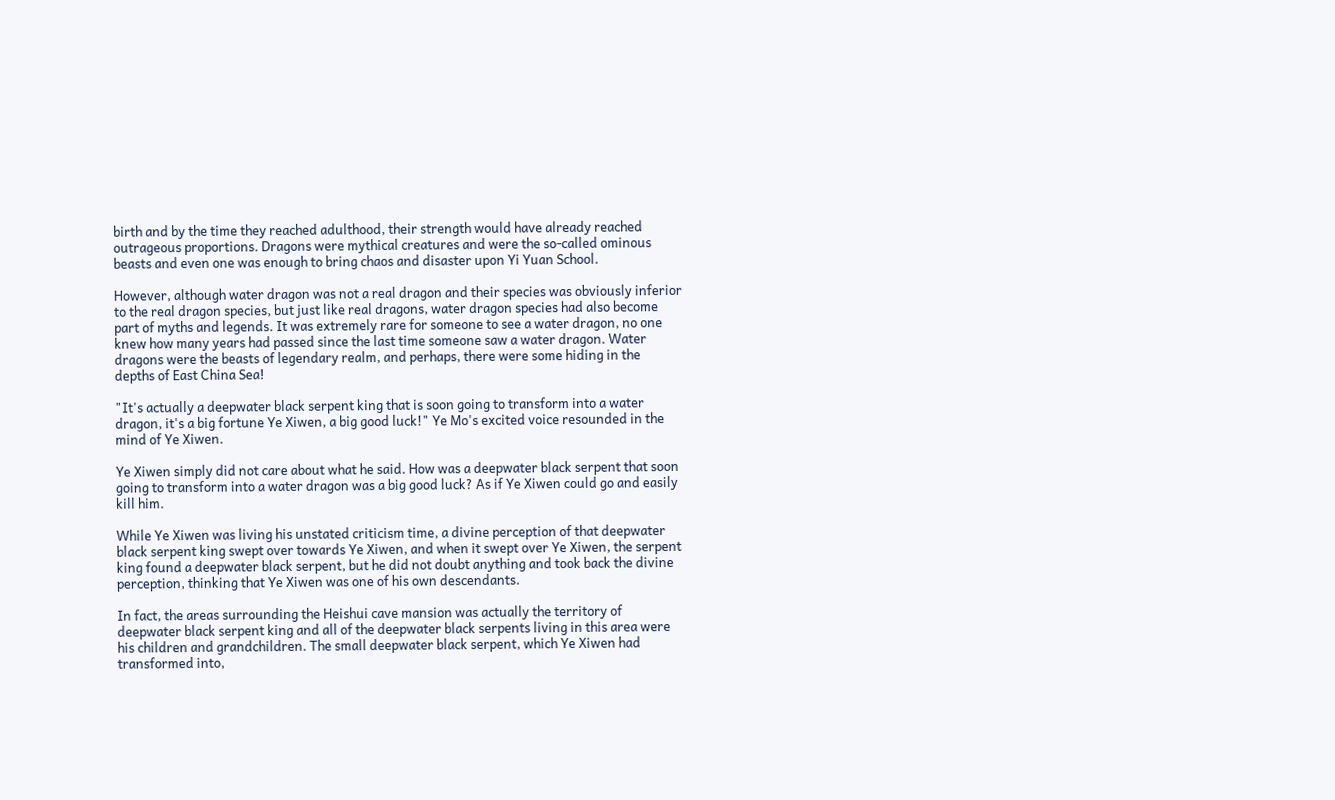birth and by the time they reached adulthood, their strength would have already reached outrageous proportions. Dragons were mythical creatures and were the so-called ominous beasts and even one was enough to bring chaos and disaster upon Yi Yuan School.

However, although water dragon was not a real dragon and their species was obviously inferior to the real dragon species, but just like real dragons, water dragon species had also become part of myths and legends. It was extremely rare for someone to see a water dragon, no one knew how many years had passed since the last time someone saw a water dragon. Water dragons were the beasts of legendary realm, and perhaps, there were some hiding in the depths of East China Sea!

"It's actually a deepwater black serpent king that is soon going to transform into a water dragon, it's a big fortune Ye Xiwen, a big good luck!" Ye Mo's excited voice resounded in the mind of Ye Xiwen.

Ye Xiwen simply did not care about what he said. How was a deepwater black serpent that soon going to transform into a water dragon was a big good luck? As if Ye Xiwen could go and easily kill him.

While Ye Xiwen was living his unstated criticism time, a divine perception of that deepwater black serpent king swept over towards Ye Xiwen, and when it swept over Ye Xiwen, the serpent king found a deepwater black serpent, but he did not doubt anything and took back the divine perception, thinking that Ye Xiwen was one of his own descendants.

In fact, the areas surrounding the Heishui cave mansion was actually the territory of deepwater black serpent king and all of the deepwater black serpents living in this area were his children and grandchildren. The small deepwater black serpent, which Ye Xiwen had transformed into,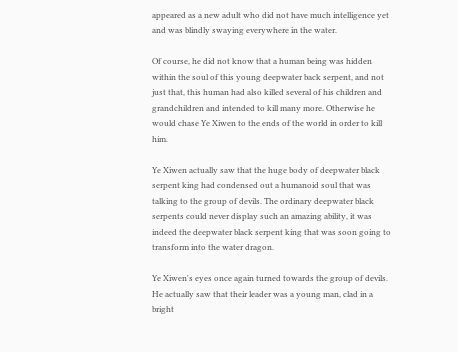appeared as a new adult who did not have much intelligence yet and was blindly swaying everywhere in the water.

Of course, he did not know that a human being was hidden within the soul of this young deepwater back serpent, and not just that, this human had also killed several of his children and grandchildren and intended to kill many more. Otherwise he would chase Ye Xiwen to the ends of the world in order to kill him.

Ye Xiwen actually saw that the huge body of deepwater black serpent king had condensed out a humanoid soul that was talking to the group of devils. The ordinary deepwater black serpents could never display such an amazing ability, it was indeed the deepwater black serpent king that was soon going to transform into the water dragon.

Ye Xiwen's eyes once again turned towards the group of devils. He actually saw that their leader was a young man, clad in a bright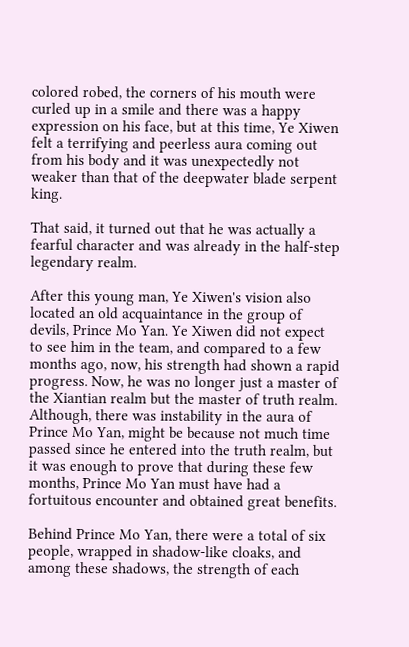colored robed, the corners of his mouth were curled up in a smile and there was a happy expression on his face, but at this time, Ye Xiwen felt a terrifying and peerless aura coming out from his body and it was unexpectedly not weaker than that of the deepwater blade serpent king.

That said, it turned out that he was actually a fearful character and was already in the half-step legendary realm.

After this young man, Ye Xiwen's vision also located an old acquaintance in the group of devils, Prince Mo Yan. Ye Xiwen did not expect to see him in the team, and compared to a few months ago, now, his strength had shown a rapid progress. Now, he was no longer just a master of the Xiantian realm but the master of truth realm. Although, there was instability in the aura of Prince Mo Yan, might be because not much time passed since he entered into the truth realm, but it was enough to prove that during these few months, Prince Mo Yan must have had a fortuitous encounter and obtained great benefits.

Behind Prince Mo Yan, there were a total of six people, wrapped in shadow-like cloaks, and among these shadows, the strength of each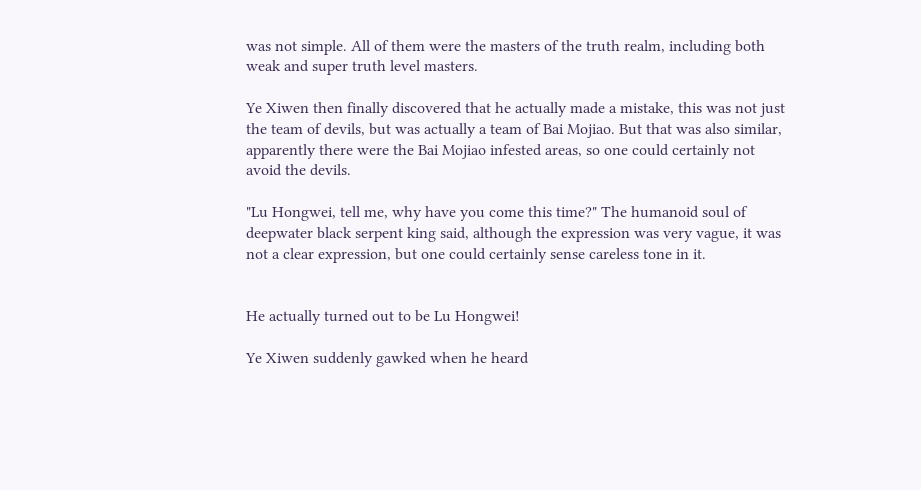was not simple. All of them were the masters of the truth realm, including both weak and super truth level masters.

Ye Xiwen then finally discovered that he actually made a mistake, this was not just the team of devils, but was actually a team of Bai Mojiao. But that was also similar, apparently there were the Bai Mojiao infested areas, so one could certainly not avoid the devils.

"Lu Hongwei, tell me, why have you come this time?" The humanoid soul of deepwater black serpent king said, although the expression was very vague, it was not a clear expression, but one could certainly sense careless tone in it.


He actually turned out to be Lu Hongwei!

Ye Xiwen suddenly gawked when he heard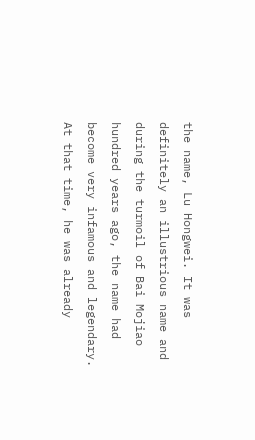the name, Lu Hongwei. It was definitely an illustrious name and during the turmoil of Bai Mojiao hundred years ago, the name had become very infamous and legendary. At that time, he was already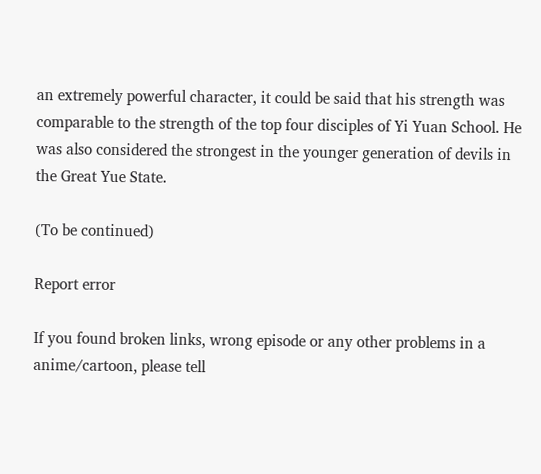an extremely powerful character, it could be said that his strength was comparable to the strength of the top four disciples of Yi Yuan School. He was also considered the strongest in the younger generation of devils in the Great Yue State.

(To be continued)

Report error

If you found broken links, wrong episode or any other problems in a anime/cartoon, please tell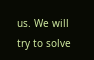us. We will try to solve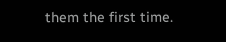them the first time.